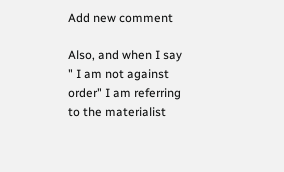Add new comment

Also, and when I say " I am not against order" I am referring to the materialist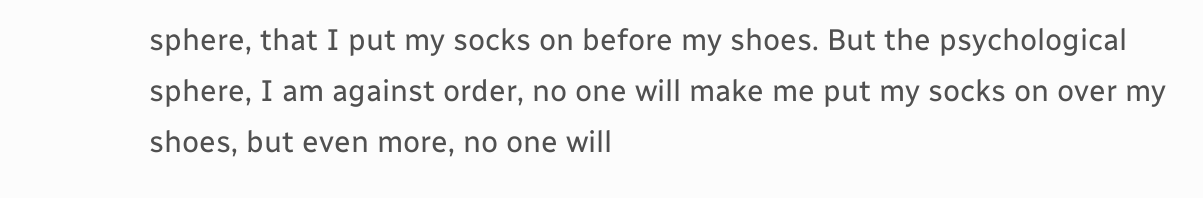sphere, that I put my socks on before my shoes. But the psychological sphere, I am against order, no one will make me put my socks on over my shoes, but even more, no one will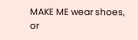MAKE ME wear shoes, or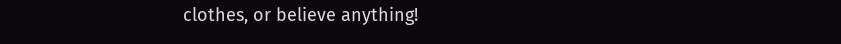clothes, or believe anything!